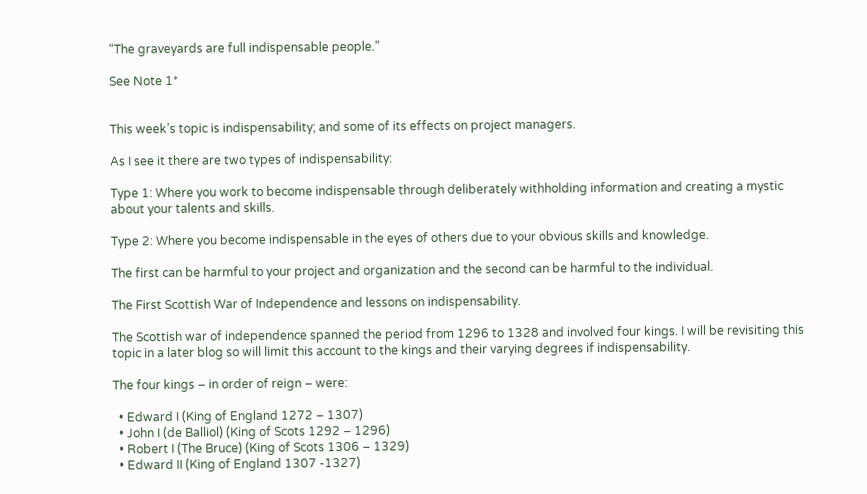“The graveyards are full indispensable people.”

See Note 1*


This week’s topic is indispensability; and some of its effects on project managers.

As I see it there are two types of indispensability:

Type 1: Where you work to become indispensable through deliberately withholding information and creating a mystic about your talents and skills.

Type 2: Where you become indispensable in the eyes of others due to your obvious skills and knowledge.

The first can be harmful to your project and organization and the second can be harmful to the individual.

The First Scottish War of Independence and lessons on indispensability.

The Scottish war of independence spanned the period from 1296 to 1328 and involved four kings. I will be revisiting this topic in a later blog so will limit this account to the kings and their varying degrees if indispensability.

The four kings – in order of reign – were:

  • Edward I (King of England 1272 – 1307)
  • John I (de Balliol) (King of Scots 1292 – 1296)
  • Robert I (The Bruce) (King of Scots 1306 – 1329)
  • Edward II (King of England 1307 -1327)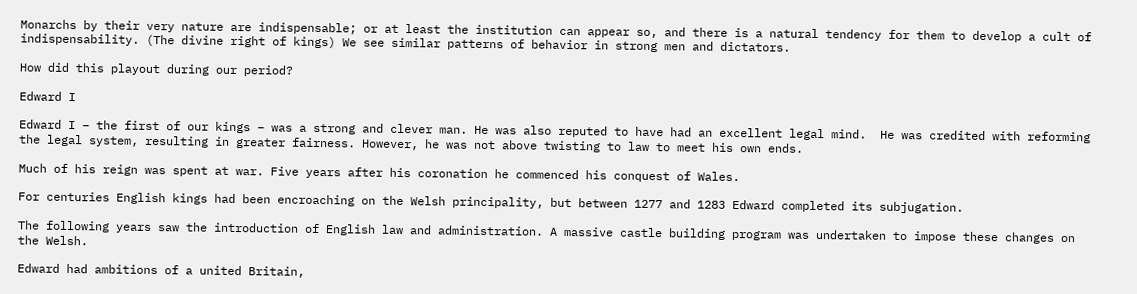Monarchs by their very nature are indispensable; or at least the institution can appear so, and there is a natural tendency for them to develop a cult of indispensability. (The divine right of kings) We see similar patterns of behavior in strong men and dictators.

How did this playout during our period?

Edward I

Edward I – the first of our kings – was a strong and clever man. He was also reputed to have had an excellent legal mind.  He was credited with reforming the legal system, resulting in greater fairness. However, he was not above twisting to law to meet his own ends.

Much of his reign was spent at war. Five years after his coronation he commenced his conquest of Wales.

For centuries English kings had been encroaching on the Welsh principality, but between 1277 and 1283 Edward completed its subjugation.

The following years saw the introduction of English law and administration. A massive castle building program was undertaken to impose these changes on the Welsh.

Edward had ambitions of a united Britain,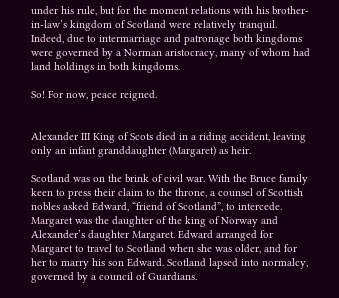under his rule, but for the moment relations with his brother-in-law’s kingdom of Scotland were relatively tranquil. Indeed, due to intermarriage and patronage both kingdoms were governed by a Norman aristocracy, many of whom had land holdings in both kingdoms.

So! For now, peace reigned.


Alexander III King of Scots died in a riding accident, leaving only an infant granddaughter (Margaret) as heir.

Scotland was on the brink of civil war. With the Bruce family keen to press their claim to the throne, a counsel of Scottish nobles asked Edward, “friend of Scotland”, to intercede.  Margaret was the daughter of the king of Norway and Alexander’s daughter Margaret. Edward arranged for Margaret to travel to Scotland when she was older, and for her to marry his son Edward. Scotland lapsed into normalcy, governed by a council of Guardians.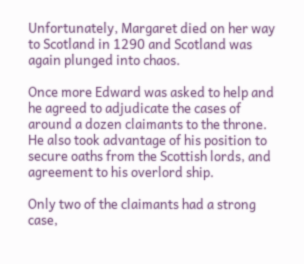Unfortunately, Margaret died on her way to Scotland in 1290 and Scotland was again plunged into chaos.

Once more Edward was asked to help and he agreed to adjudicate the cases of around a dozen claimants to the throne. He also took advantage of his position to secure oaths from the Scottish lords, and agreement to his overlord ship.

Only two of the claimants had a strong case,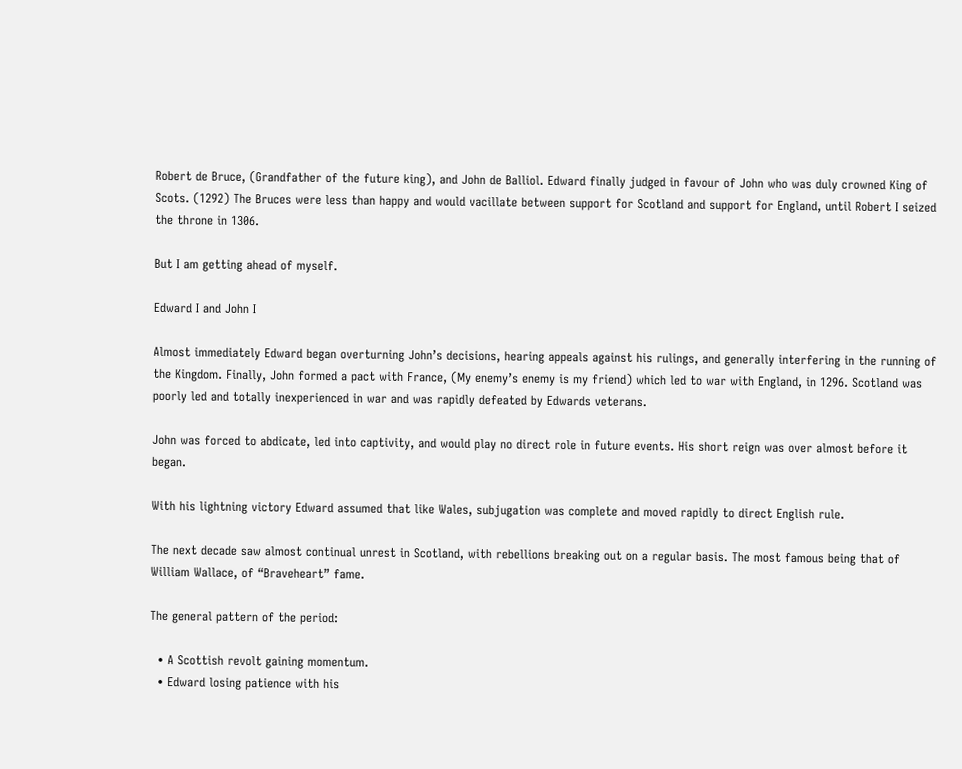Robert de Bruce, (Grandfather of the future king), and John de Balliol. Edward finally judged in favour of John who was duly crowned King of Scots. (1292) The Bruces were less than happy and would vacillate between support for Scotland and support for England, until Robert I seized the throne in 1306.

But I am getting ahead of myself.

Edward I and John I

Almost immediately Edward began overturning John’s decisions, hearing appeals against his rulings, and generally interfering in the running of the Kingdom. Finally, John formed a pact with France, (My enemy’s enemy is my friend) which led to war with England, in 1296. Scotland was poorly led and totally inexperienced in war and was rapidly defeated by Edwards veterans.

John was forced to abdicate, led into captivity, and would play no direct role in future events. His short reign was over almost before it began.

With his lightning victory Edward assumed that like Wales, subjugation was complete and moved rapidly to direct English rule.

The next decade saw almost continual unrest in Scotland, with rebellions breaking out on a regular basis. The most famous being that of William Wallace, of “Braveheart” fame.

The general pattern of the period:

  • A Scottish revolt gaining momentum.
  • Edward losing patience with his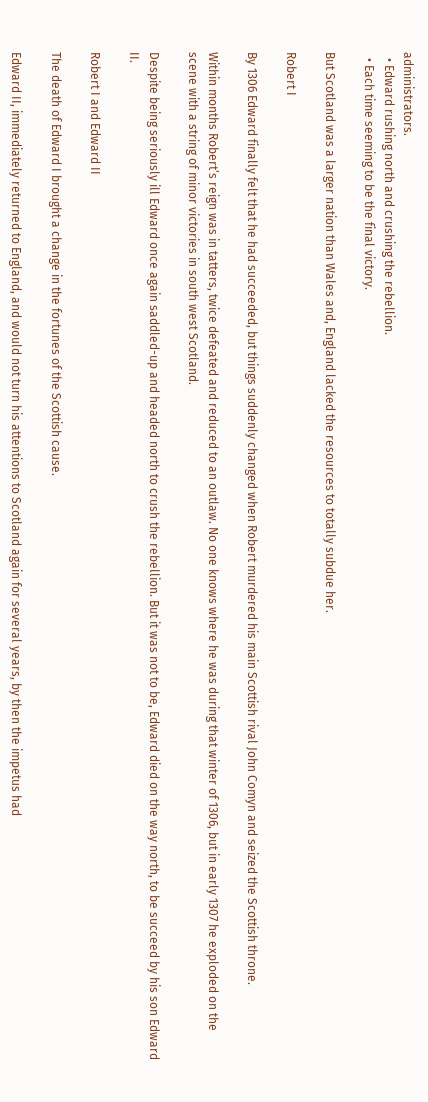administrators.
  • Edward rushing north and crushing the rebellion.
  • Each time seeming to be the final victory.

But Scotland was a larger nation than Wales and, England lacked the resources to totally subdue her.

Robert I

By 1306 Edward finally felt that he had succeeded, but things suddenly changed when Robert murdered his main Scottish rival John Comyn and seized the Scottish throne.

Within months Robert’s reign was in tatters, twice defeated and reduced to an outlaw. No one knows where he was during that winter of 1306, but in early 1307 he exploded on the scene with a string of minor victories in south west Scotland.

Despite being seriously ill Edward once again saddled-up and headed north to crush the rebellion. But it was not to be, Edward died on the way north, to be succeed by his son Edward II.

Robert I and Edward II

The death of Edward I brought a change in the fortunes of the Scottish cause.

Edward II, immediately returned to England, and would not turn his attentions to Scotland again for several years, by then the impetus had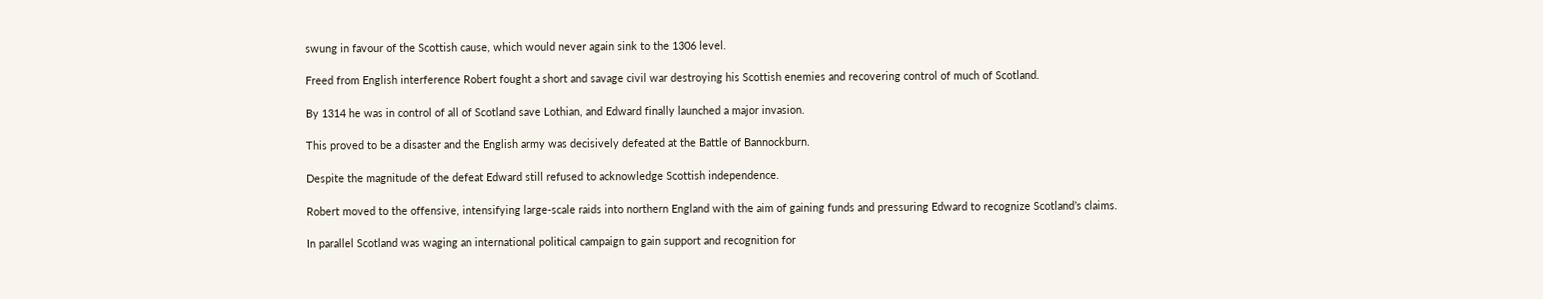swung in favour of the Scottish cause, which would never again sink to the 1306 level.

Freed from English interference Robert fought a short and savage civil war destroying his Scottish enemies and recovering control of much of Scotland.

By 1314 he was in control of all of Scotland save Lothian, and Edward finally launched a major invasion.

This proved to be a disaster and the English army was decisively defeated at the Battle of Bannockburn.

Despite the magnitude of the defeat Edward still refused to acknowledge Scottish independence.

Robert moved to the offensive, intensifying large-scale raids into northern England with the aim of gaining funds and pressuring Edward to recognize Scotland’s claims.

In parallel Scotland was waging an international political campaign to gain support and recognition for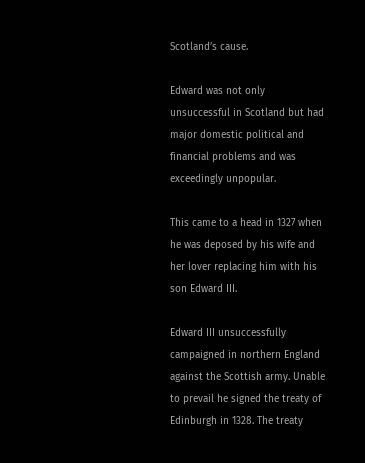Scotland’s cause.

Edward was not only unsuccessful in Scotland but had major domestic political and financial problems and was exceedingly unpopular.

This came to a head in 1327 when he was deposed by his wife and her lover replacing him with his son Edward III.

Edward III unsuccessfully campaigned in northern England against the Scottish army. Unable to prevail he signed the treaty of Edinburgh in 1328. The treaty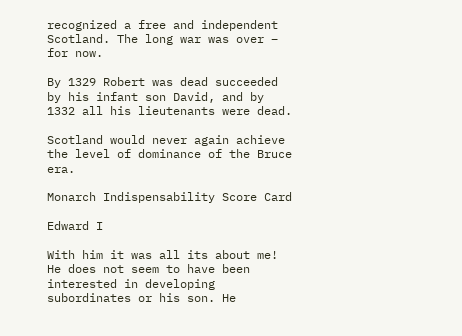recognized a free and independent Scotland. The long war was over – for now.

By 1329 Robert was dead succeeded by his infant son David, and by 1332 all his lieutenants were dead.

Scotland would never again achieve the level of dominance of the Bruce era.

Monarch Indispensability Score Card

Edward I

With him it was all its about me! He does not seem to have been interested in developing subordinates or his son. He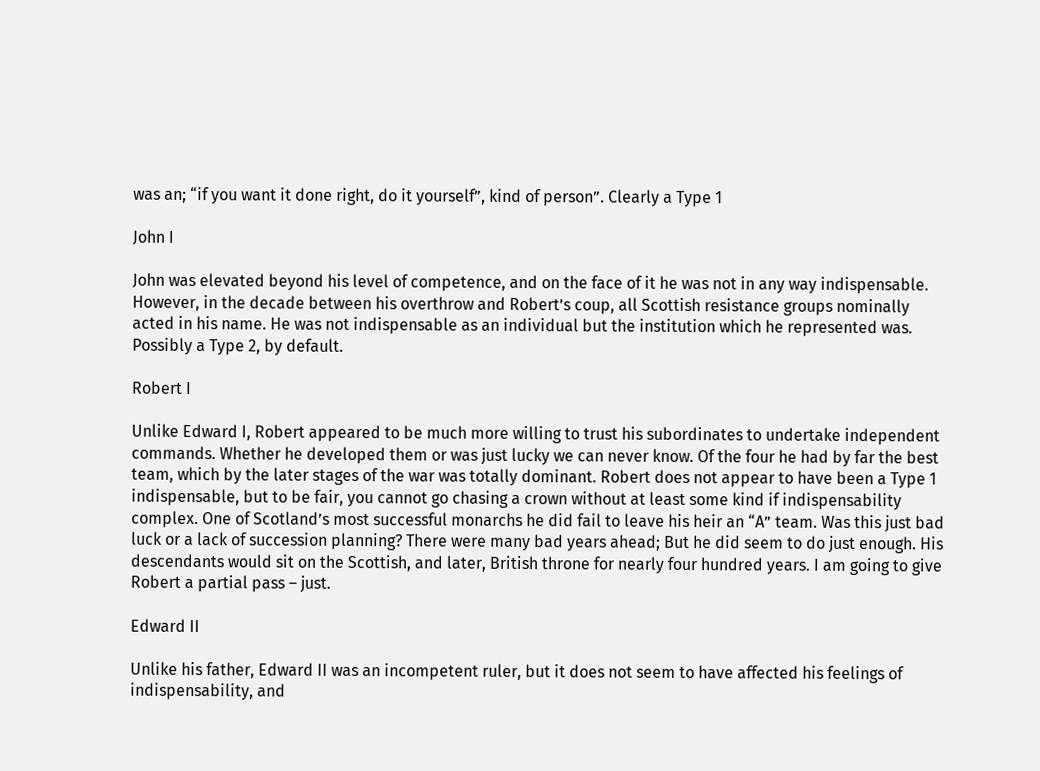was an; “if you want it done right, do it yourself”, kind of person”. Clearly a Type 1

John I

John was elevated beyond his level of competence, and on the face of it he was not in any way indispensable. However, in the decade between his overthrow and Robert’s coup, all Scottish resistance groups nominally acted in his name. He was not indispensable as an individual but the institution which he represented was. Possibly a Type 2, by default.

Robert I

Unlike Edward I, Robert appeared to be much more willing to trust his subordinates to undertake independent commands. Whether he developed them or was just lucky we can never know. Of the four he had by far the best team, which by the later stages of the war was totally dominant. Robert does not appear to have been a Type 1 indispensable, but to be fair, you cannot go chasing a crown without at least some kind if indispensability complex. One of Scotland’s most successful monarchs he did fail to leave his heir an “A” team. Was this just bad luck or a lack of succession planning? There were many bad years ahead; But he did seem to do just enough. His descendants would sit on the Scottish, and later, British throne for nearly four hundred years. I am going to give Robert a partial pass – just.

Edward II

Unlike his father, Edward II was an incompetent ruler, but it does not seem to have affected his feelings of indispensability, and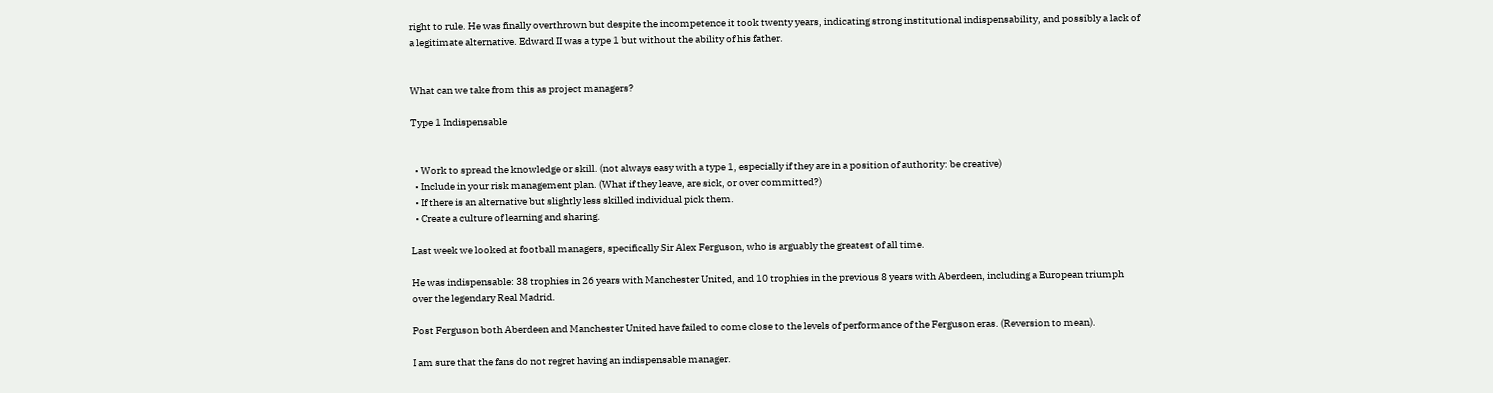right to rule. He was finally overthrown but despite the incompetence it took twenty years, indicating strong institutional indispensability, and possibly a lack of a legitimate alternative. Edward II was a type 1 but without the ability of his father.


What can we take from this as project managers?

Type 1 Indispensable


  • Work to spread the knowledge or skill. (not always easy with a type 1, especially if they are in a position of authority: be creative)
  • Include in your risk management plan. (What if they leave, are sick, or over committed?)
  • If there is an alternative but slightly less skilled individual pick them.
  • Create a culture of learning and sharing.

Last week we looked at football managers, specifically Sir Alex Ferguson, who is arguably the greatest of all time.

He was indispensable: 38 trophies in 26 years with Manchester United, and 10 trophies in the previous 8 years with Aberdeen, including a European triumph over the legendary Real Madrid.

Post Ferguson both Aberdeen and Manchester United have failed to come close to the levels of performance of the Ferguson eras. (Reversion to mean).

I am sure that the fans do not regret having an indispensable manager.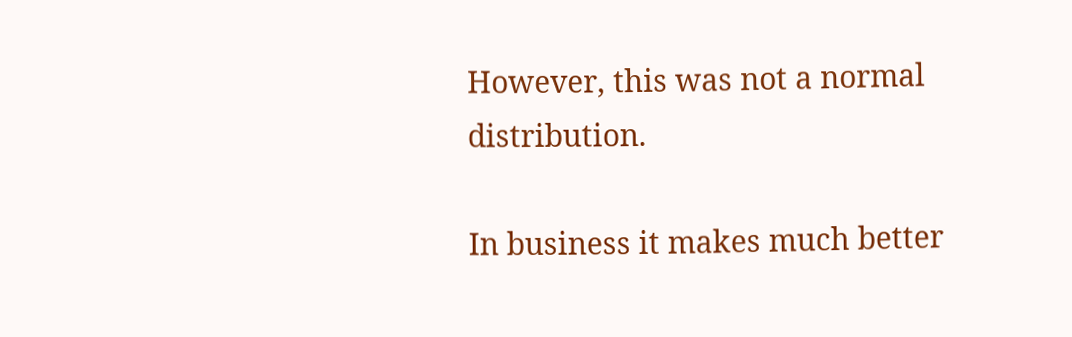However, this was not a normal distribution.

In business it makes much better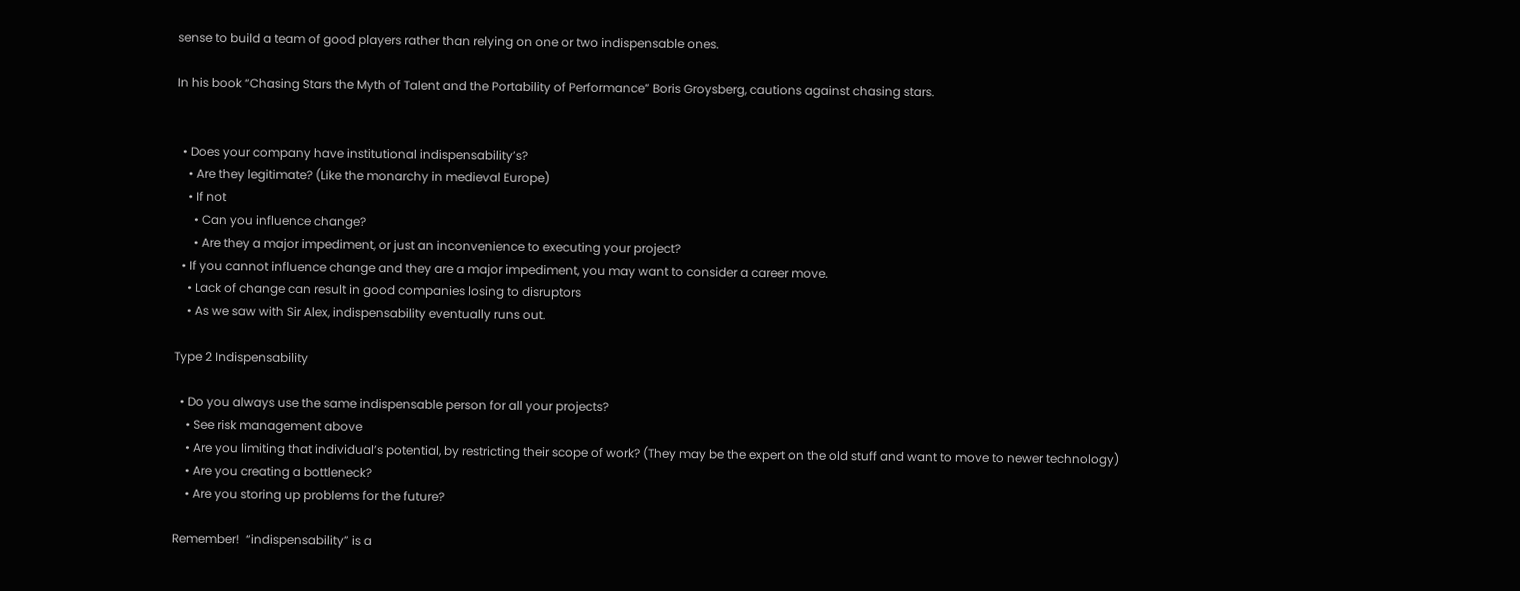sense to build a team of good players rather than relying on one or two indispensable ones.

In his book “Chasing Stars the Myth of Talent and the Portability of Performance” Boris Groysberg, cautions against chasing stars.


  • Does your company have institutional indispensability’s?
    • Are they legitimate? (Like the monarchy in medieval Europe)
    • If not
      • Can you influence change?
      • Are they a major impediment, or just an inconvenience to executing your project?
  • If you cannot influence change and they are a major impediment, you may want to consider a career move.
    • Lack of change can result in good companies losing to disruptors
    • As we saw with Sir Alex, indispensability eventually runs out.

Type 2 Indispensability

  • Do you always use the same indispensable person for all your projects?
    • See risk management above
    • Are you limiting that individual’s potential, by restricting their scope of work? (They may be the expert on the old stuff and want to move to newer technology)
    • Are you creating a bottleneck?
    • Are you storing up problems for the future?

Remember!  “indispensability” is a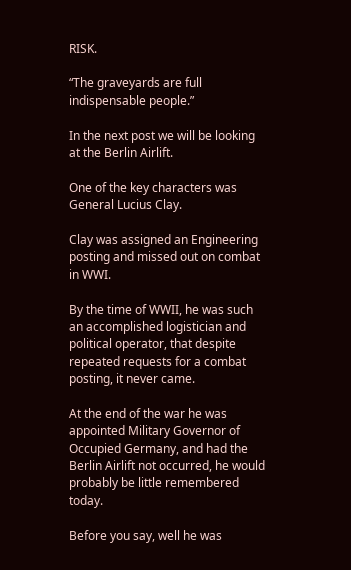RISK.

“The graveyards are full indispensable people.”

In the next post we will be looking at the Berlin Airlift.

One of the key characters was General Lucius Clay.

Clay was assigned an Engineering posting and missed out on combat in WWI.

By the time of WWII, he was such an accomplished logistician and political operator, that despite repeated requests for a combat posting, it never came.

At the end of the war he was appointed Military Governor of Occupied Germany, and had the Berlin Airlift not occurred, he would probably be little remembered today.

Before you say, well he was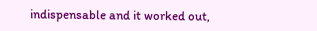indispensable and it worked out,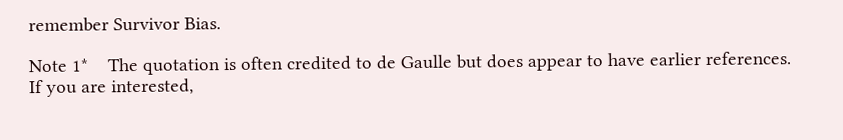remember Survivor Bias.

Note 1*    The quotation is often credited to de Gaulle but does appear to have earlier references. If you are interested,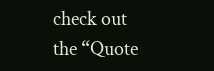check out the “Quote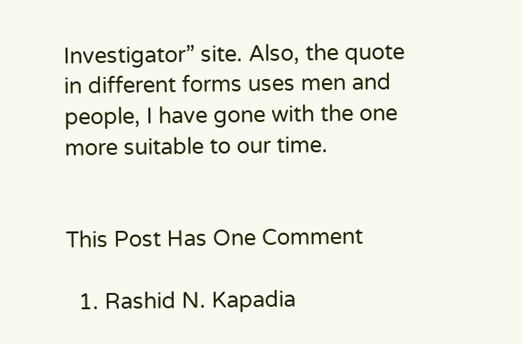Investigator” site. Also, the quote in different forms uses men and people, I have gone with the one more suitable to our time.


This Post Has One Comment

  1. Rashid N. Kapadia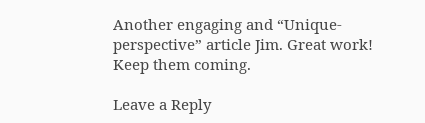Another engaging and “Unique-perspective” article Jim. Great work! Keep them coming.

Leave a Reply